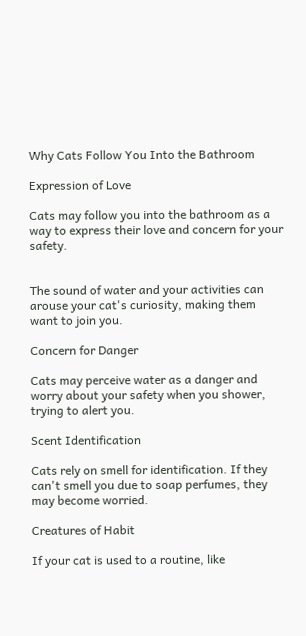Why Cats Follow You Into the Bathroom

Expression of Love

Cats may follow you into the bathroom as a way to express their love and concern for your safety.


The sound of water and your activities can arouse your cat's curiosity, making them want to join you.

Concern for Danger

Cats may perceive water as a danger and worry about your safety when you shower, trying to alert you.

Scent Identification

Cats rely on smell for identification. If they can't smell you due to soap perfumes, they may become worried.

Creatures of Habit

If your cat is used to a routine, like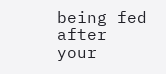being fed after your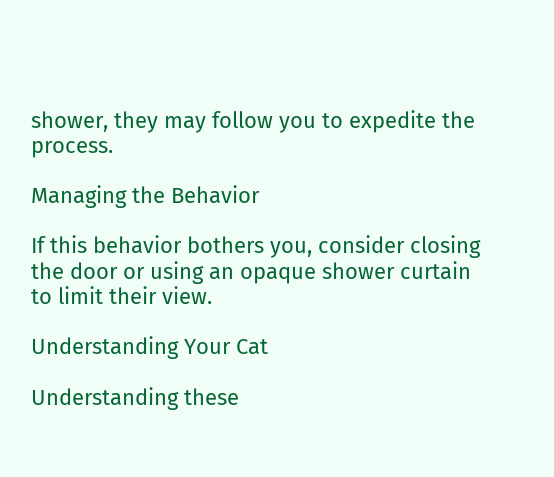shower, they may follow you to expedite the process.

Managing the Behavior

If this behavior bothers you, consider closing the door or using an opaque shower curtain to limit their view.

Understanding Your Cat

Understanding these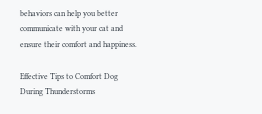behaviors can help you better communicate with your cat and ensure their comfort and happiness.

Effective Tips to Comfort Dog During Thunderstorms